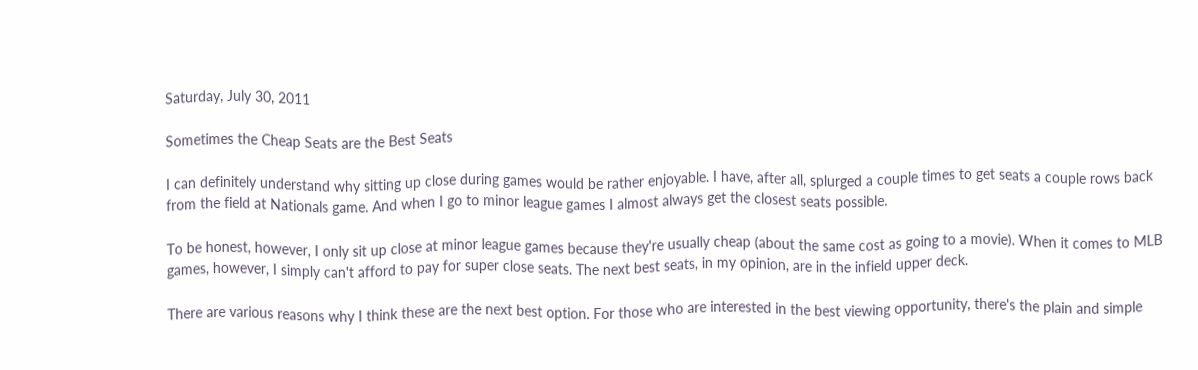Saturday, July 30, 2011

Sometimes the Cheap Seats are the Best Seats

I can definitely understand why sitting up close during games would be rather enjoyable. I have, after all, splurged a couple times to get seats a couple rows back from the field at Nationals game. And when I go to minor league games I almost always get the closest seats possible.

To be honest, however, I only sit up close at minor league games because they're usually cheap (about the same cost as going to a movie). When it comes to MLB games, however, I simply can't afford to pay for super close seats. The next best seats, in my opinion, are in the infield upper deck.

There are various reasons why I think these are the next best option. For those who are interested in the best viewing opportunity, there's the plain and simple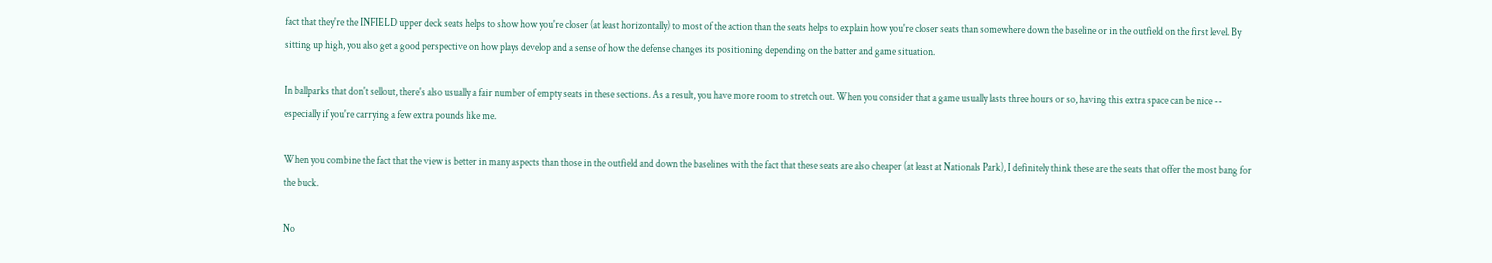fact that they're the INFIELD upper deck seats helps to show how you're closer (at least horizontally) to most of the action than the seats helps to explain how you're closer seats than somewhere down the baseline or in the outfield on the first level. By sitting up high, you also get a good perspective on how plays develop and a sense of how the defense changes its positioning depending on the batter and game situation.

In ballparks that don't sellout, there's also usually a fair number of empty seats in these sections. As a result, you have more room to stretch out. When you consider that a game usually lasts three hours or so, having this extra space can be nice -- especially if you're carrying a few extra pounds like me.

When you combine the fact that the view is better in many aspects than those in the outfield and down the baselines with the fact that these seats are also cheaper (at least at Nationals Park), I definitely think these are the seats that offer the most bang for the buck.

No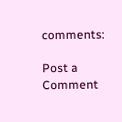comments:

Post a Comment